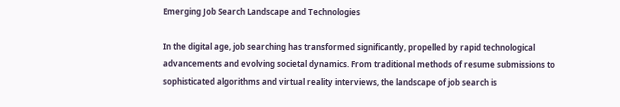Emerging Job Search Landscape and Technologies

In the digital age, job searching has transformed significantly, propelled by rapid technological advancements and evolving societal dynamics. From traditional methods of resume submissions to sophisticated algorithms and virtual reality interviews, the landscape of job search is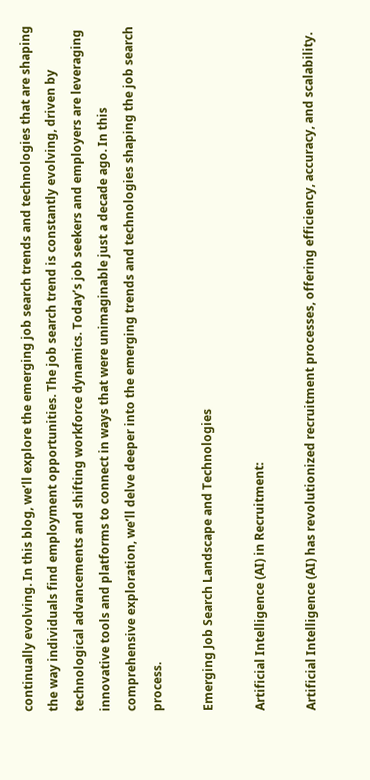continually evolving. In this blog, we’ll explore the emerging job search trends and technologies that are shaping the way individuals find employment opportunities. The job search trend is constantly evolving, driven by technological advancements and shifting workforce dynamics. Today’s job seekers and employers are leveraging innovative tools and platforms to connect in ways that were unimaginable just a decade ago. In this comprehensive exploration, we’ll delve deeper into the emerging trends and technologies shaping the job search process.

Emerging Job Search Landscape and Technologies

Artificial Intelligence (AI) in Recruitment:

Artificial Intelligence (AI) has revolutionized recruitment processes, offering efficiency, accuracy, and scalability.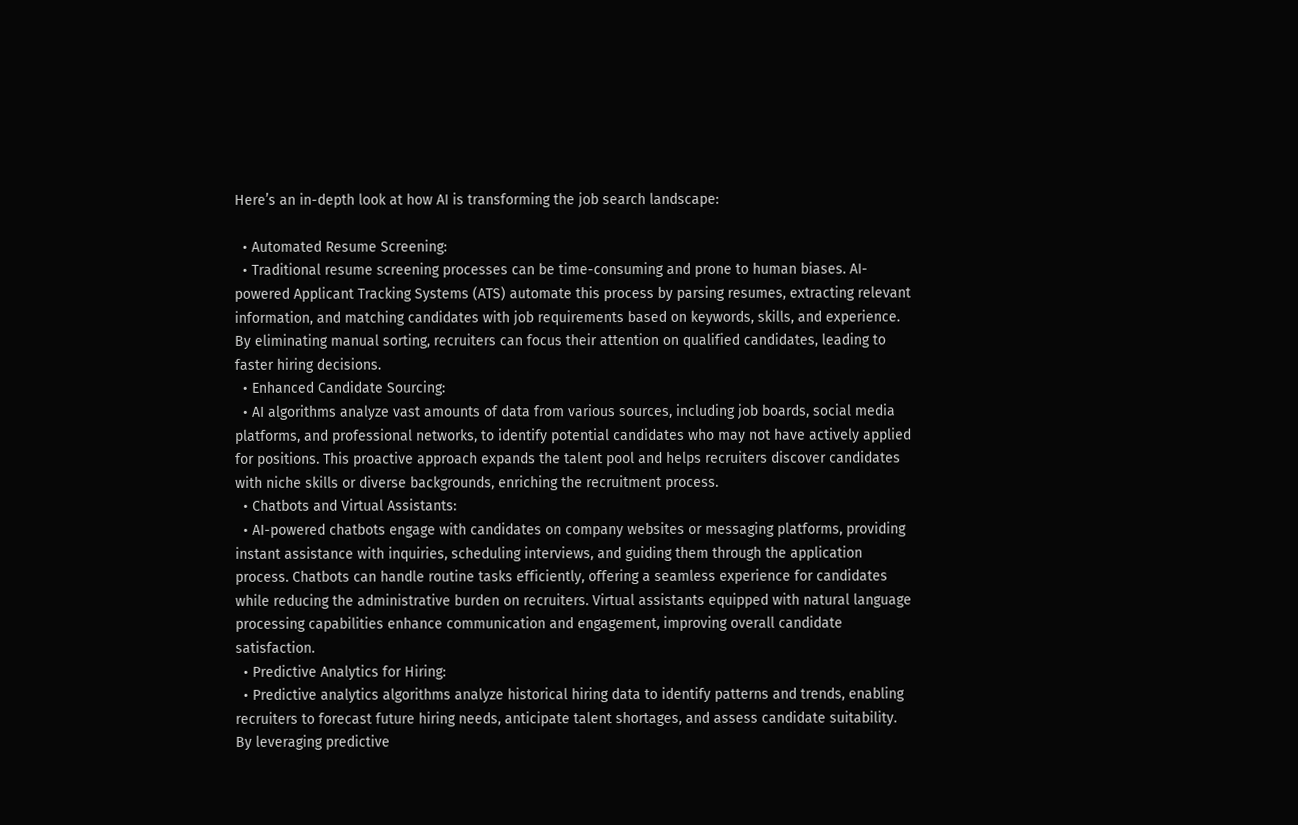Here’s an in-depth look at how AI is transforming the job search landscape:

  • Automated Resume Screening:
  • Traditional resume screening processes can be time-consuming and prone to human biases. AI-powered Applicant Tracking Systems (ATS) automate this process by parsing resumes, extracting relevant information, and matching candidates with job requirements based on keywords, skills, and experience. By eliminating manual sorting, recruiters can focus their attention on qualified candidates, leading to faster hiring decisions.
  • Enhanced Candidate Sourcing:
  • AI algorithms analyze vast amounts of data from various sources, including job boards, social media platforms, and professional networks, to identify potential candidates who may not have actively applied for positions. This proactive approach expands the talent pool and helps recruiters discover candidates with niche skills or diverse backgrounds, enriching the recruitment process.
  • Chatbots and Virtual Assistants:
  • AI-powered chatbots engage with candidates on company websites or messaging platforms, providing instant assistance with inquiries, scheduling interviews, and guiding them through the application process. Chatbots can handle routine tasks efficiently, offering a seamless experience for candidates while reducing the administrative burden on recruiters. Virtual assistants equipped with natural language processing capabilities enhance communication and engagement, improving overall candidate satisfaction.
  • Predictive Analytics for Hiring:
  • Predictive analytics algorithms analyze historical hiring data to identify patterns and trends, enabling recruiters to forecast future hiring needs, anticipate talent shortages, and assess candidate suitability. By leveraging predictive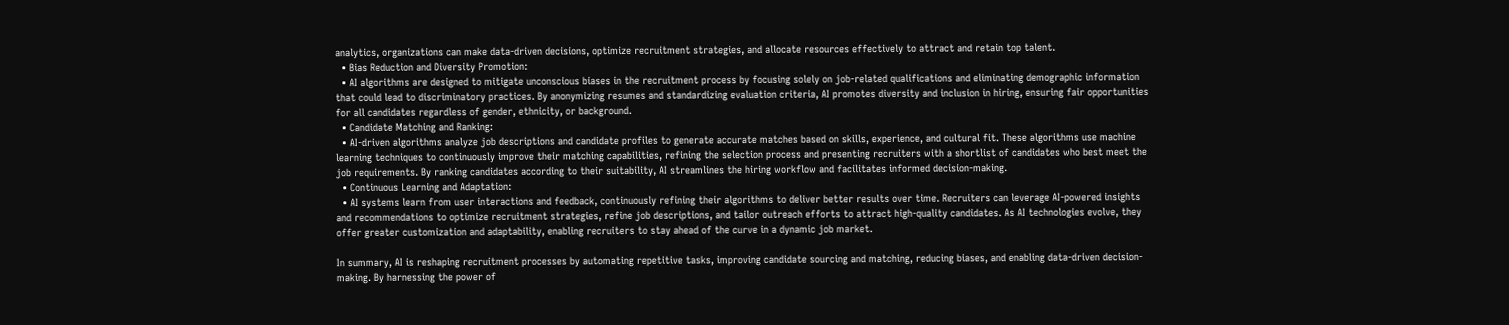analytics, organizations can make data-driven decisions, optimize recruitment strategies, and allocate resources effectively to attract and retain top talent.
  • Bias Reduction and Diversity Promotion:
  • AI algorithms are designed to mitigate unconscious biases in the recruitment process by focusing solely on job-related qualifications and eliminating demographic information that could lead to discriminatory practices. By anonymizing resumes and standardizing evaluation criteria, AI promotes diversity and inclusion in hiring, ensuring fair opportunities for all candidates regardless of gender, ethnicity, or background.
  • Candidate Matching and Ranking:
  • AI-driven algorithms analyze job descriptions and candidate profiles to generate accurate matches based on skills, experience, and cultural fit. These algorithms use machine learning techniques to continuously improve their matching capabilities, refining the selection process and presenting recruiters with a shortlist of candidates who best meet the job requirements. By ranking candidates according to their suitability, AI streamlines the hiring workflow and facilitates informed decision-making.
  • Continuous Learning and Adaptation:
  • AI systems learn from user interactions and feedback, continuously refining their algorithms to deliver better results over time. Recruiters can leverage AI-powered insights and recommendations to optimize recruitment strategies, refine job descriptions, and tailor outreach efforts to attract high-quality candidates. As AI technologies evolve, they offer greater customization and adaptability, enabling recruiters to stay ahead of the curve in a dynamic job market.

In summary, AI is reshaping recruitment processes by automating repetitive tasks, improving candidate sourcing and matching, reducing biases, and enabling data-driven decision-making. By harnessing the power of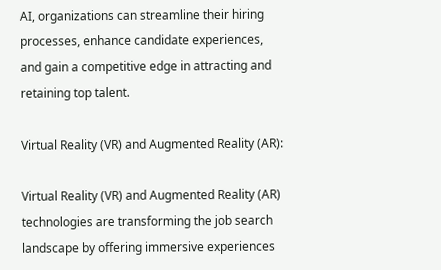AI, organizations can streamline their hiring processes, enhance candidate experiences, and gain a competitive edge in attracting and retaining top talent.

Virtual Reality (VR) and Augmented Reality (AR):

Virtual Reality (VR) and Augmented Reality (AR) technologies are transforming the job search landscape by offering immersive experiences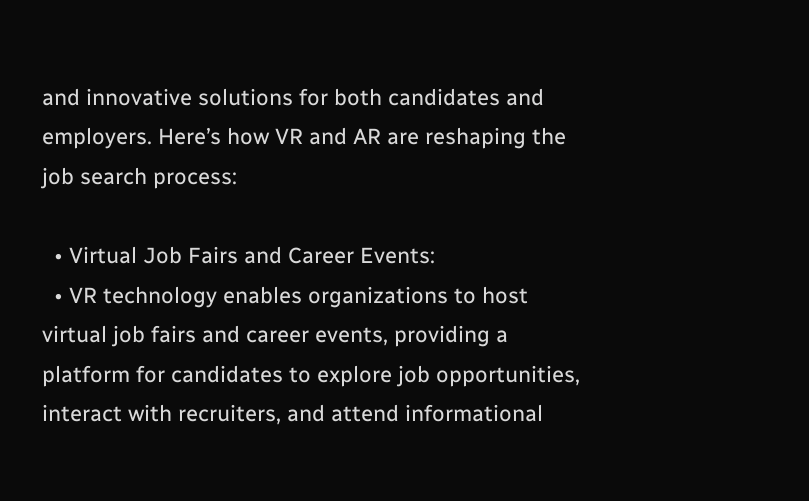and innovative solutions for both candidates and employers. Here’s how VR and AR are reshaping the job search process:

  • Virtual Job Fairs and Career Events:
  • VR technology enables organizations to host virtual job fairs and career events, providing a platform for candidates to explore job opportunities, interact with recruiters, and attend informational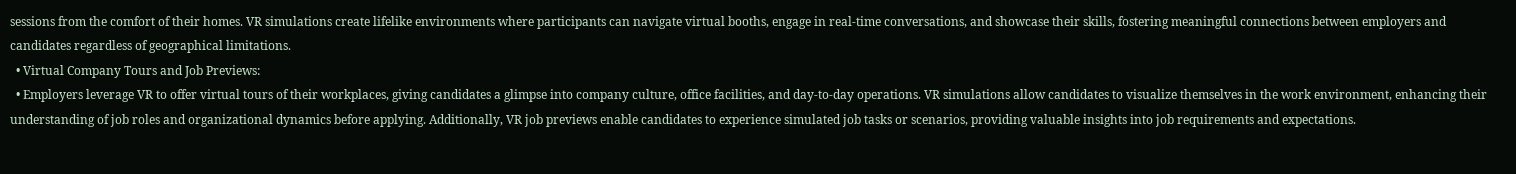sessions from the comfort of their homes. VR simulations create lifelike environments where participants can navigate virtual booths, engage in real-time conversations, and showcase their skills, fostering meaningful connections between employers and candidates regardless of geographical limitations.
  • Virtual Company Tours and Job Previews:
  • Employers leverage VR to offer virtual tours of their workplaces, giving candidates a glimpse into company culture, office facilities, and day-to-day operations. VR simulations allow candidates to visualize themselves in the work environment, enhancing their understanding of job roles and organizational dynamics before applying. Additionally, VR job previews enable candidates to experience simulated job tasks or scenarios, providing valuable insights into job requirements and expectations.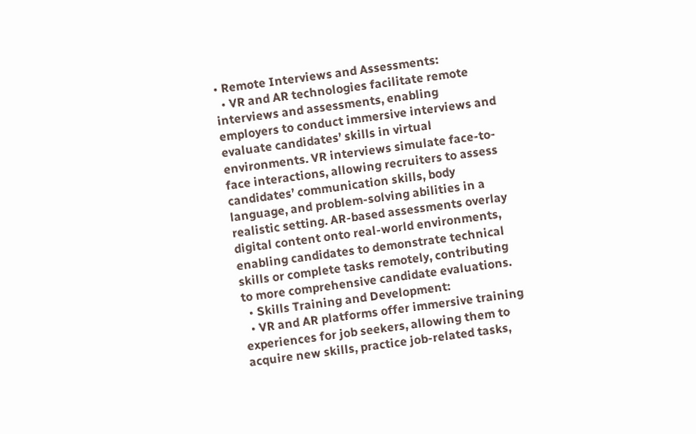• Remote Interviews and Assessments:
  • VR and AR technologies facilitate remote interviews and assessments, enabling employers to conduct immersive interviews and evaluate candidates’ skills in virtual environments. VR interviews simulate face-to-face interactions, allowing recruiters to assess candidates’ communication skills, body language, and problem-solving abilities in a realistic setting. AR-based assessments overlay digital content onto real-world environments, enabling candidates to demonstrate technical skills or complete tasks remotely, contributing to more comprehensive candidate evaluations.
  • Skills Training and Development:
  • VR and AR platforms offer immersive training experiences for job seekers, allowing them to acquire new skills, practice job-related tasks,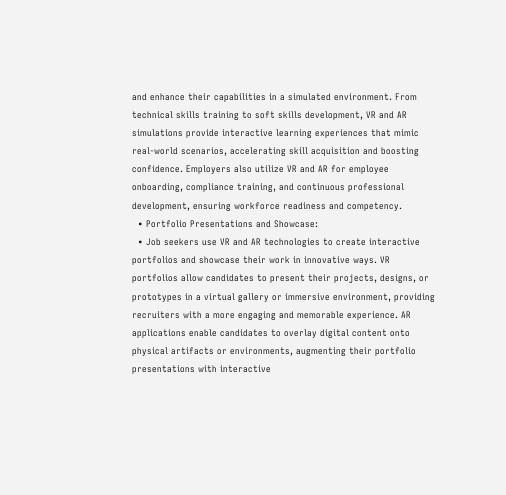and enhance their capabilities in a simulated environment. From technical skills training to soft skills development, VR and AR simulations provide interactive learning experiences that mimic real-world scenarios, accelerating skill acquisition and boosting confidence. Employers also utilize VR and AR for employee onboarding, compliance training, and continuous professional development, ensuring workforce readiness and competency.
  • Portfolio Presentations and Showcase:
  • Job seekers use VR and AR technologies to create interactive portfolios and showcase their work in innovative ways. VR portfolios allow candidates to present their projects, designs, or prototypes in a virtual gallery or immersive environment, providing recruiters with a more engaging and memorable experience. AR applications enable candidates to overlay digital content onto physical artifacts or environments, augmenting their portfolio presentations with interactive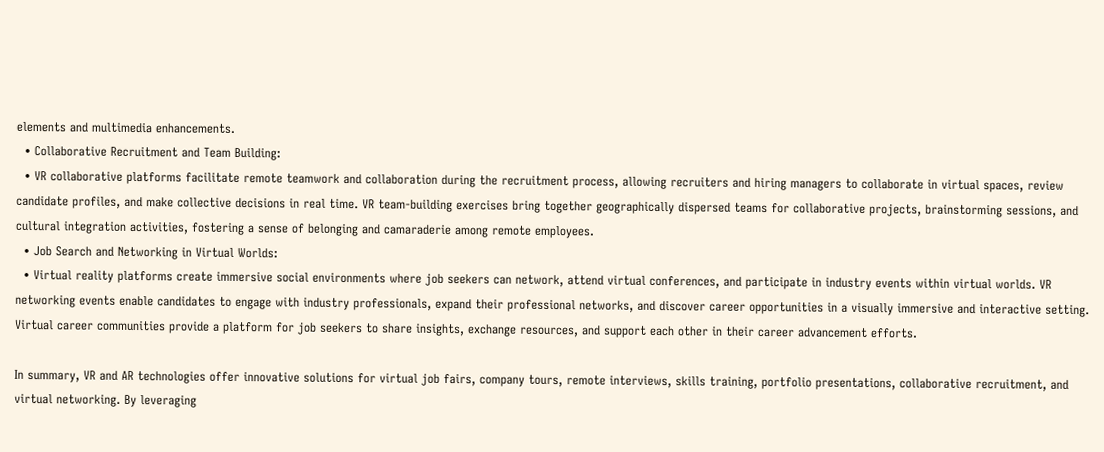elements and multimedia enhancements.
  • Collaborative Recruitment and Team Building:
  • VR collaborative platforms facilitate remote teamwork and collaboration during the recruitment process, allowing recruiters and hiring managers to collaborate in virtual spaces, review candidate profiles, and make collective decisions in real time. VR team-building exercises bring together geographically dispersed teams for collaborative projects, brainstorming sessions, and cultural integration activities, fostering a sense of belonging and camaraderie among remote employees.
  • Job Search and Networking in Virtual Worlds:
  • Virtual reality platforms create immersive social environments where job seekers can network, attend virtual conferences, and participate in industry events within virtual worlds. VR networking events enable candidates to engage with industry professionals, expand their professional networks, and discover career opportunities in a visually immersive and interactive setting. Virtual career communities provide a platform for job seekers to share insights, exchange resources, and support each other in their career advancement efforts.

In summary, VR and AR technologies offer innovative solutions for virtual job fairs, company tours, remote interviews, skills training, portfolio presentations, collaborative recruitment, and virtual networking. By leveraging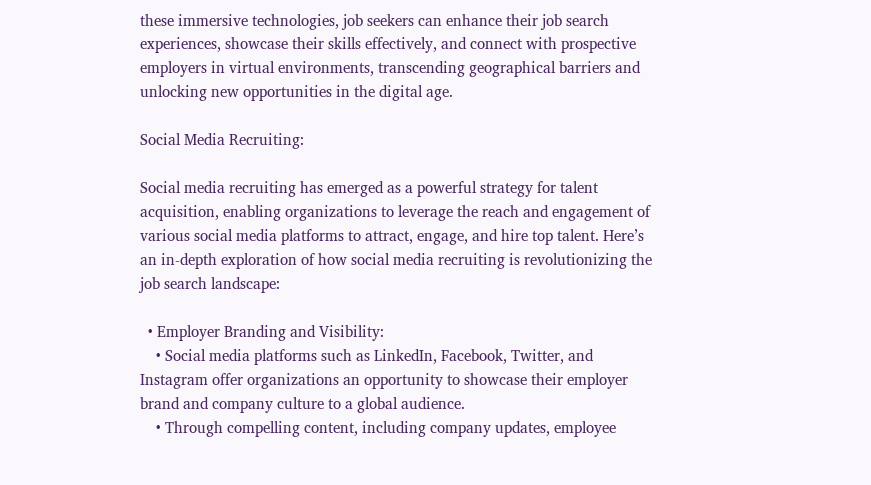these immersive technologies, job seekers can enhance their job search experiences, showcase their skills effectively, and connect with prospective employers in virtual environments, transcending geographical barriers and unlocking new opportunities in the digital age.

Social Media Recruiting:

Social media recruiting has emerged as a powerful strategy for talent acquisition, enabling organizations to leverage the reach and engagement of various social media platforms to attract, engage, and hire top talent. Here’s an in-depth exploration of how social media recruiting is revolutionizing the job search landscape:

  • Employer Branding and Visibility:
    • Social media platforms such as LinkedIn, Facebook, Twitter, and Instagram offer organizations an opportunity to showcase their employer brand and company culture to a global audience.
    • Through compelling content, including company updates, employee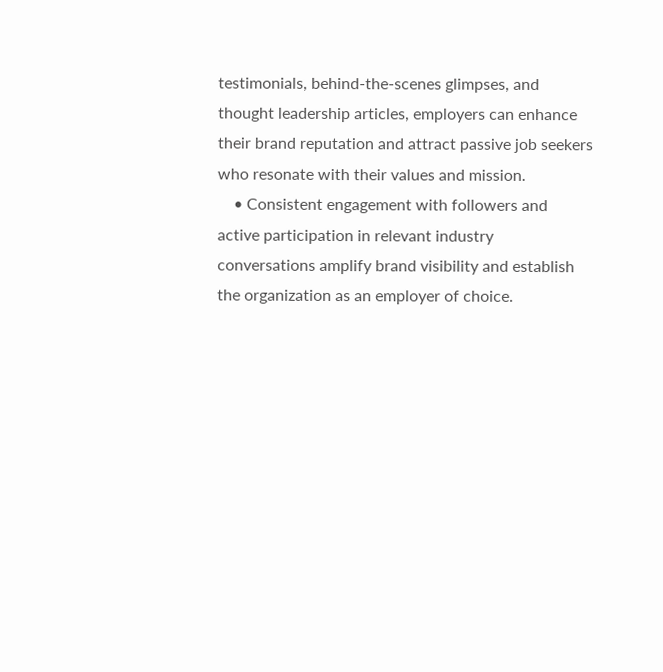testimonials, behind-the-scenes glimpses, and thought leadership articles, employers can enhance their brand reputation and attract passive job seekers who resonate with their values and mission.
    • Consistent engagement with followers and active participation in relevant industry conversations amplify brand visibility and establish the organization as an employer of choice.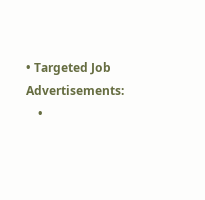• Targeted Job Advertisements:
    •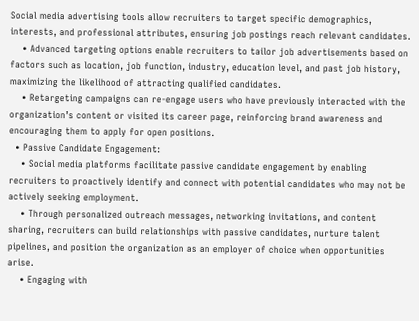Social media advertising tools allow recruiters to target specific demographics, interests, and professional attributes, ensuring job postings reach relevant candidates.
    • Advanced targeting options enable recruiters to tailor job advertisements based on factors such as location, job function, industry, education level, and past job history, maximizing the likelihood of attracting qualified candidates.
    • Retargeting campaigns can re-engage users who have previously interacted with the organization’s content or visited its career page, reinforcing brand awareness and encouraging them to apply for open positions.
  • Passive Candidate Engagement:
    • Social media platforms facilitate passive candidate engagement by enabling recruiters to proactively identify and connect with potential candidates who may not be actively seeking employment.
    • Through personalized outreach messages, networking invitations, and content sharing, recruiters can build relationships with passive candidates, nurture talent pipelines, and position the organization as an employer of choice when opportunities arise.
    • Engaging with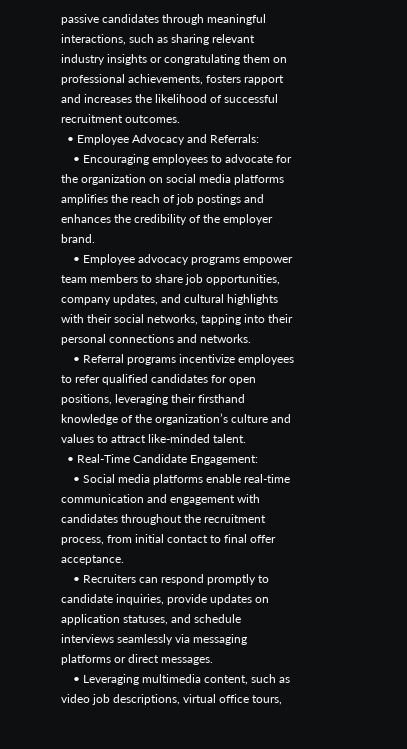passive candidates through meaningful interactions, such as sharing relevant industry insights or congratulating them on professional achievements, fosters rapport and increases the likelihood of successful recruitment outcomes.
  • Employee Advocacy and Referrals:
    • Encouraging employees to advocate for the organization on social media platforms amplifies the reach of job postings and enhances the credibility of the employer brand.
    • Employee advocacy programs empower team members to share job opportunities, company updates, and cultural highlights with their social networks, tapping into their personal connections and networks.
    • Referral programs incentivize employees to refer qualified candidates for open positions, leveraging their firsthand knowledge of the organization’s culture and values to attract like-minded talent.
  • Real-Time Candidate Engagement:
    • Social media platforms enable real-time communication and engagement with candidates throughout the recruitment process, from initial contact to final offer acceptance.
    • Recruiters can respond promptly to candidate inquiries, provide updates on application statuses, and schedule interviews seamlessly via messaging platforms or direct messages.
    • Leveraging multimedia content, such as video job descriptions, virtual office tours,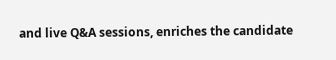and live Q&A sessions, enriches the candidate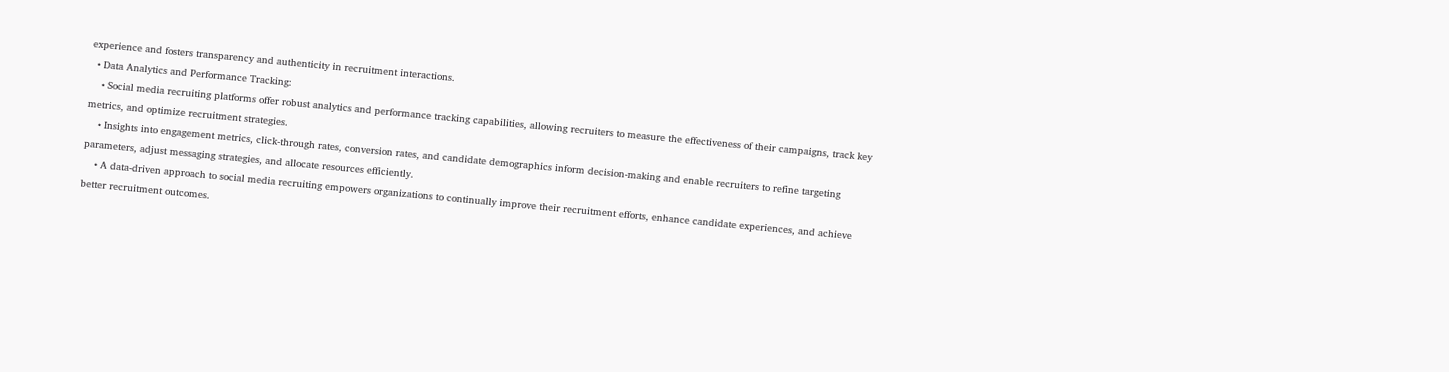experience and fosters transparency and authenticity in recruitment interactions.
  • Data Analytics and Performance Tracking:
    • Social media recruiting platforms offer robust analytics and performance tracking capabilities, allowing recruiters to measure the effectiveness of their campaigns, track key metrics, and optimize recruitment strategies.
    • Insights into engagement metrics, click-through rates, conversion rates, and candidate demographics inform decision-making and enable recruiters to refine targeting parameters, adjust messaging strategies, and allocate resources efficiently.
    • A data-driven approach to social media recruiting empowers organizations to continually improve their recruitment efforts, enhance candidate experiences, and achieve better recruitment outcomes.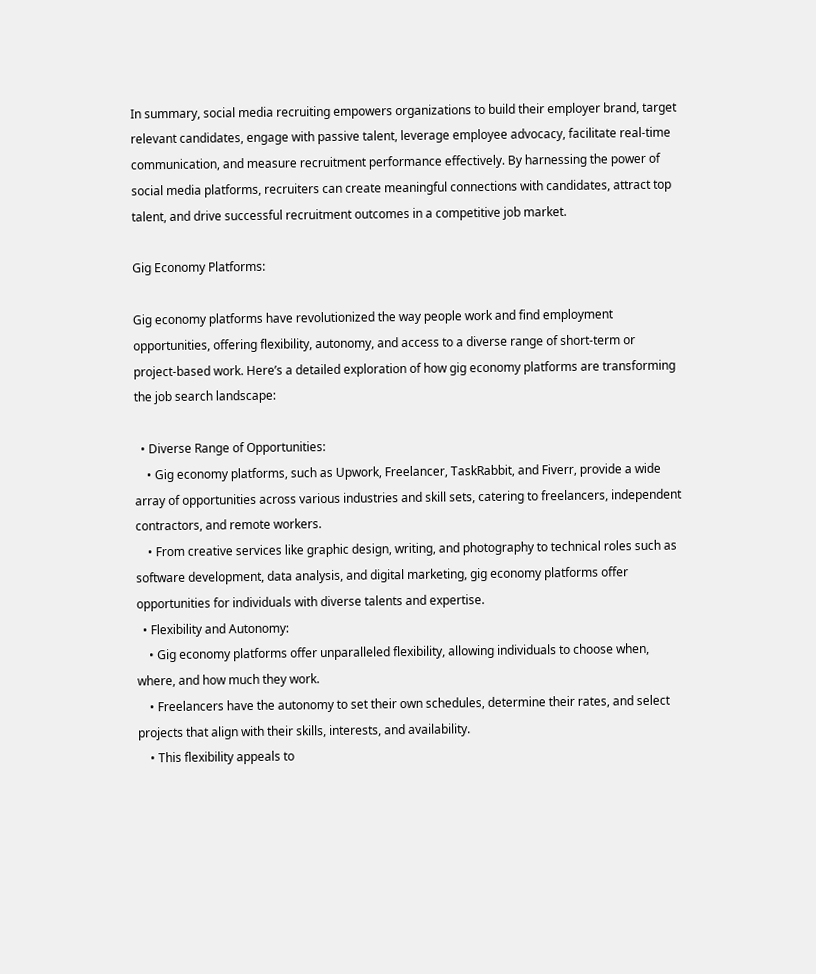In summary, social media recruiting empowers organizations to build their employer brand, target relevant candidates, engage with passive talent, leverage employee advocacy, facilitate real-time communication, and measure recruitment performance effectively. By harnessing the power of social media platforms, recruiters can create meaningful connections with candidates, attract top talent, and drive successful recruitment outcomes in a competitive job market.

Gig Economy Platforms:

Gig economy platforms have revolutionized the way people work and find employment opportunities, offering flexibility, autonomy, and access to a diverse range of short-term or project-based work. Here’s a detailed exploration of how gig economy platforms are transforming the job search landscape:

  • Diverse Range of Opportunities:
    • Gig economy platforms, such as Upwork, Freelancer, TaskRabbit, and Fiverr, provide a wide array of opportunities across various industries and skill sets, catering to freelancers, independent contractors, and remote workers.
    • From creative services like graphic design, writing, and photography to technical roles such as software development, data analysis, and digital marketing, gig economy platforms offer opportunities for individuals with diverse talents and expertise.
  • Flexibility and Autonomy:
    • Gig economy platforms offer unparalleled flexibility, allowing individuals to choose when, where, and how much they work.
    • Freelancers have the autonomy to set their own schedules, determine their rates, and select projects that align with their skills, interests, and availability.
    • This flexibility appeals to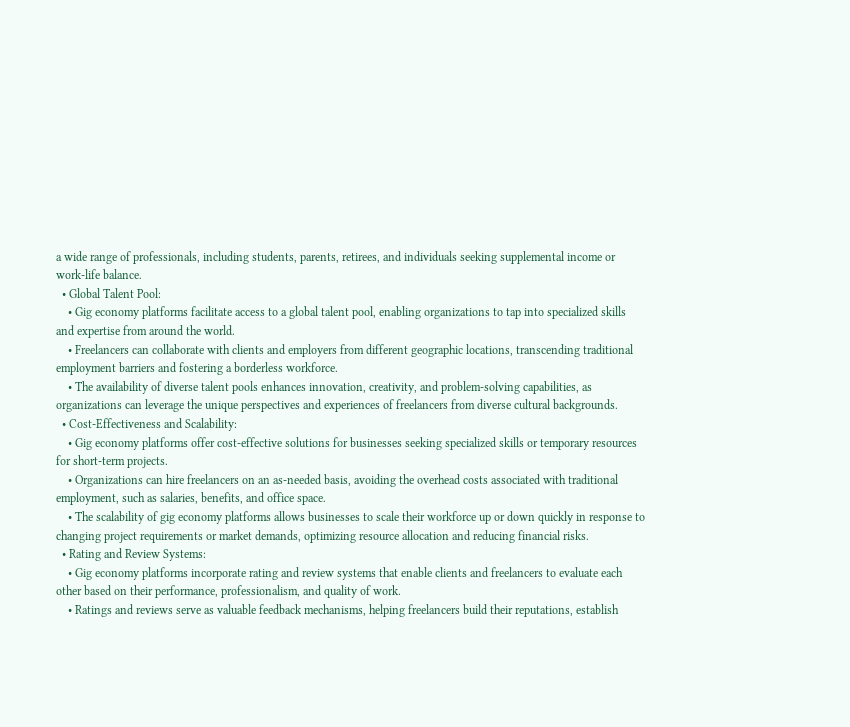a wide range of professionals, including students, parents, retirees, and individuals seeking supplemental income or work-life balance.
  • Global Talent Pool:
    • Gig economy platforms facilitate access to a global talent pool, enabling organizations to tap into specialized skills and expertise from around the world.
    • Freelancers can collaborate with clients and employers from different geographic locations, transcending traditional employment barriers and fostering a borderless workforce.
    • The availability of diverse talent pools enhances innovation, creativity, and problem-solving capabilities, as organizations can leverage the unique perspectives and experiences of freelancers from diverse cultural backgrounds.
  • Cost-Effectiveness and Scalability:
    • Gig economy platforms offer cost-effective solutions for businesses seeking specialized skills or temporary resources for short-term projects.
    • Organizations can hire freelancers on an as-needed basis, avoiding the overhead costs associated with traditional employment, such as salaries, benefits, and office space.
    • The scalability of gig economy platforms allows businesses to scale their workforce up or down quickly in response to changing project requirements or market demands, optimizing resource allocation and reducing financial risks.
  • Rating and Review Systems:
    • Gig economy platforms incorporate rating and review systems that enable clients and freelancers to evaluate each other based on their performance, professionalism, and quality of work.
    • Ratings and reviews serve as valuable feedback mechanisms, helping freelancers build their reputations, establish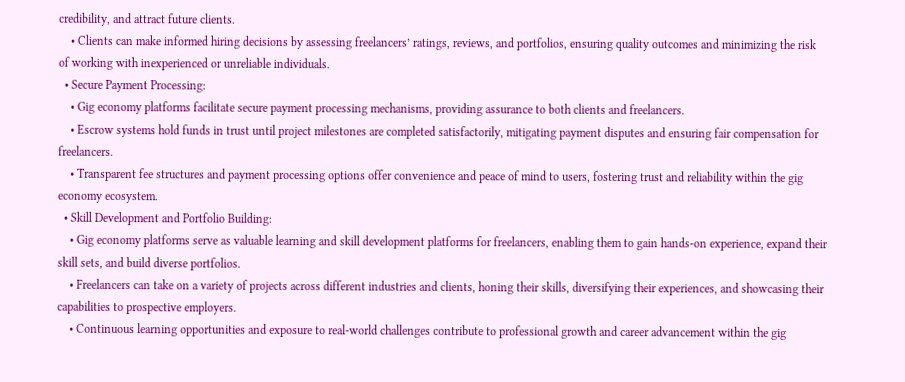credibility, and attract future clients.
    • Clients can make informed hiring decisions by assessing freelancers’ ratings, reviews, and portfolios, ensuring quality outcomes and minimizing the risk of working with inexperienced or unreliable individuals.
  • Secure Payment Processing:
    • Gig economy platforms facilitate secure payment processing mechanisms, providing assurance to both clients and freelancers.
    • Escrow systems hold funds in trust until project milestones are completed satisfactorily, mitigating payment disputes and ensuring fair compensation for freelancers.
    • Transparent fee structures and payment processing options offer convenience and peace of mind to users, fostering trust and reliability within the gig economy ecosystem.
  • Skill Development and Portfolio Building:
    • Gig economy platforms serve as valuable learning and skill development platforms for freelancers, enabling them to gain hands-on experience, expand their skill sets, and build diverse portfolios.
    • Freelancers can take on a variety of projects across different industries and clients, honing their skills, diversifying their experiences, and showcasing their capabilities to prospective employers.
    • Continuous learning opportunities and exposure to real-world challenges contribute to professional growth and career advancement within the gig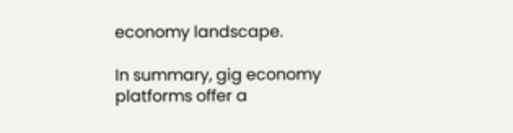economy landscape.

In summary, gig economy platforms offer a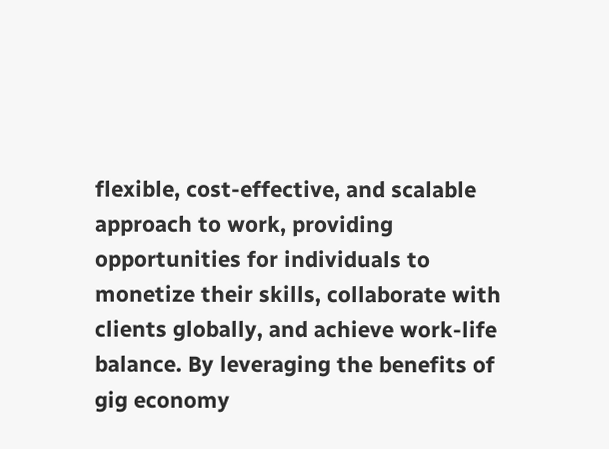flexible, cost-effective, and scalable approach to work, providing opportunities for individuals to monetize their skills, collaborate with clients globally, and achieve work-life balance. By leveraging the benefits of gig economy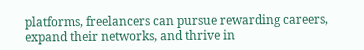platforms, freelancers can pursue rewarding careers, expand their networks, and thrive in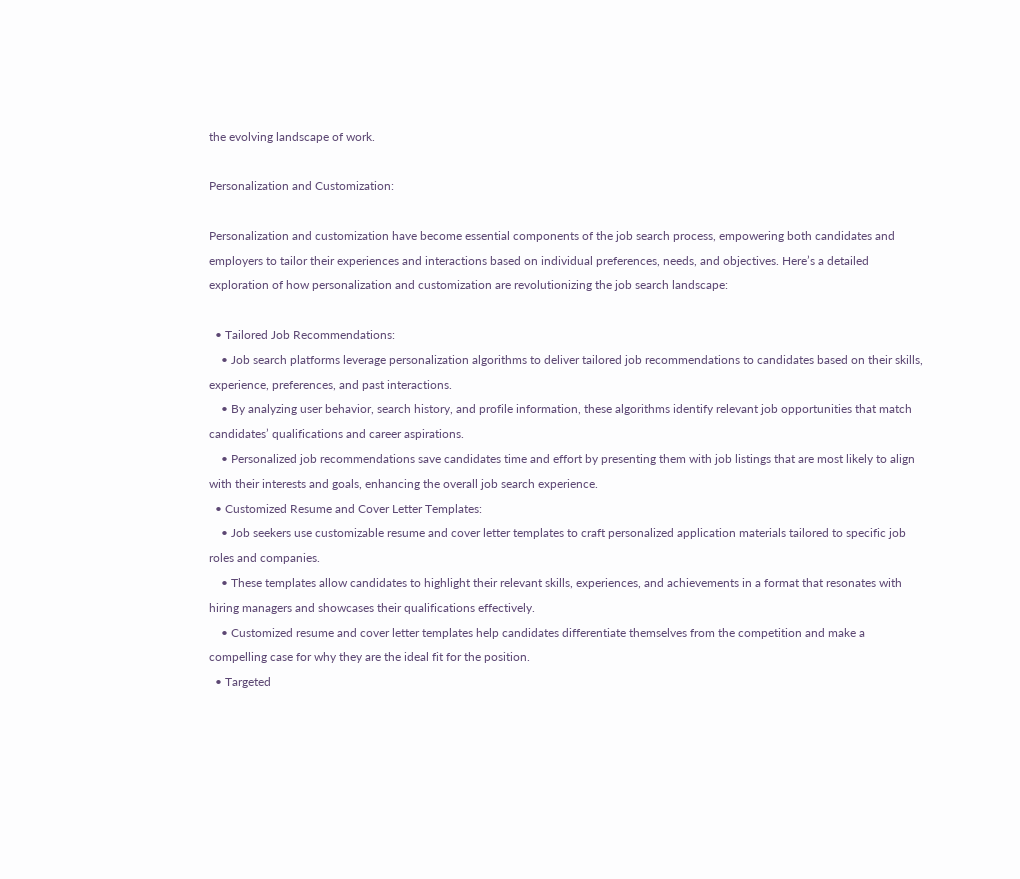the evolving landscape of work.

Personalization and Customization:

Personalization and customization have become essential components of the job search process, empowering both candidates and employers to tailor their experiences and interactions based on individual preferences, needs, and objectives. Here’s a detailed exploration of how personalization and customization are revolutionizing the job search landscape:

  • Tailored Job Recommendations:
    • Job search platforms leverage personalization algorithms to deliver tailored job recommendations to candidates based on their skills, experience, preferences, and past interactions.
    • By analyzing user behavior, search history, and profile information, these algorithms identify relevant job opportunities that match candidates’ qualifications and career aspirations.
    • Personalized job recommendations save candidates time and effort by presenting them with job listings that are most likely to align with their interests and goals, enhancing the overall job search experience.
  • Customized Resume and Cover Letter Templates:
    • Job seekers use customizable resume and cover letter templates to craft personalized application materials tailored to specific job roles and companies.
    • These templates allow candidates to highlight their relevant skills, experiences, and achievements in a format that resonates with hiring managers and showcases their qualifications effectively.
    • Customized resume and cover letter templates help candidates differentiate themselves from the competition and make a compelling case for why they are the ideal fit for the position.
  • Targeted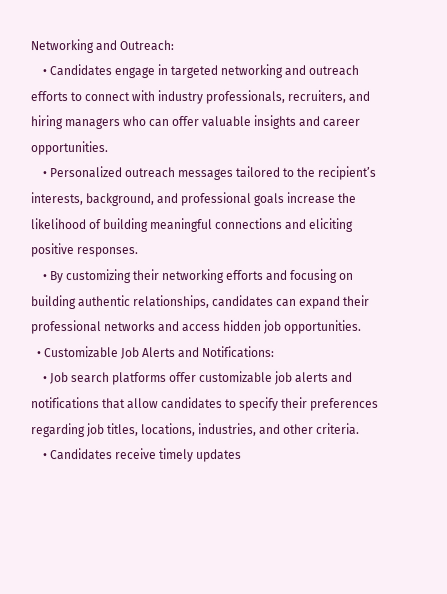Networking and Outreach:
    • Candidates engage in targeted networking and outreach efforts to connect with industry professionals, recruiters, and hiring managers who can offer valuable insights and career opportunities.
    • Personalized outreach messages tailored to the recipient’s interests, background, and professional goals increase the likelihood of building meaningful connections and eliciting positive responses.
    • By customizing their networking efforts and focusing on building authentic relationships, candidates can expand their professional networks and access hidden job opportunities.
  • Customizable Job Alerts and Notifications:
    • Job search platforms offer customizable job alerts and notifications that allow candidates to specify their preferences regarding job titles, locations, industries, and other criteria.
    • Candidates receive timely updates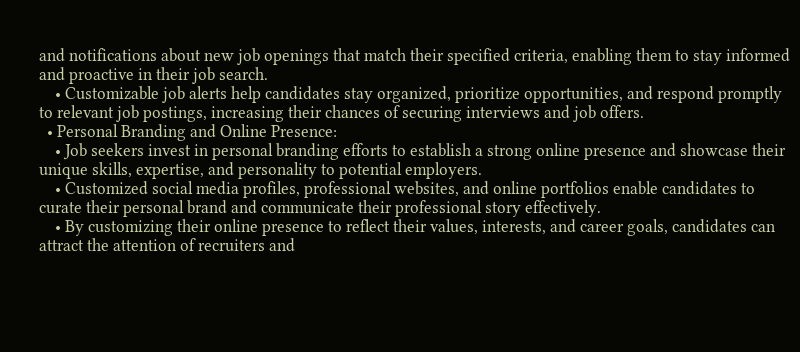and notifications about new job openings that match their specified criteria, enabling them to stay informed and proactive in their job search.
    • Customizable job alerts help candidates stay organized, prioritize opportunities, and respond promptly to relevant job postings, increasing their chances of securing interviews and job offers.
  • Personal Branding and Online Presence:
    • Job seekers invest in personal branding efforts to establish a strong online presence and showcase their unique skills, expertise, and personality to potential employers.
    • Customized social media profiles, professional websites, and online portfolios enable candidates to curate their personal brand and communicate their professional story effectively.
    • By customizing their online presence to reflect their values, interests, and career goals, candidates can attract the attention of recruiters and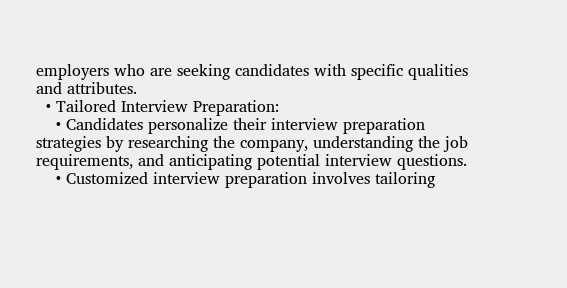employers who are seeking candidates with specific qualities and attributes.
  • Tailored Interview Preparation:
    • Candidates personalize their interview preparation strategies by researching the company, understanding the job requirements, and anticipating potential interview questions.
    • Customized interview preparation involves tailoring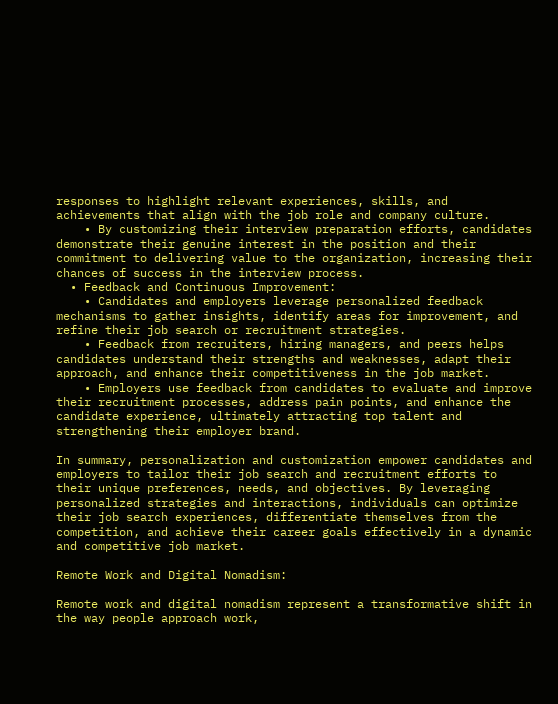responses to highlight relevant experiences, skills, and achievements that align with the job role and company culture.
    • By customizing their interview preparation efforts, candidates demonstrate their genuine interest in the position and their commitment to delivering value to the organization, increasing their chances of success in the interview process.
  • Feedback and Continuous Improvement:
    • Candidates and employers leverage personalized feedback mechanisms to gather insights, identify areas for improvement, and refine their job search or recruitment strategies.
    • Feedback from recruiters, hiring managers, and peers helps candidates understand their strengths and weaknesses, adapt their approach, and enhance their competitiveness in the job market.
    • Employers use feedback from candidates to evaluate and improve their recruitment processes, address pain points, and enhance the candidate experience, ultimately attracting top talent and strengthening their employer brand.

In summary, personalization and customization empower candidates and employers to tailor their job search and recruitment efforts to their unique preferences, needs, and objectives. By leveraging personalized strategies and interactions, individuals can optimize their job search experiences, differentiate themselves from the competition, and achieve their career goals effectively in a dynamic and competitive job market.

Remote Work and Digital Nomadism:

Remote work and digital nomadism represent a transformative shift in the way people approach work,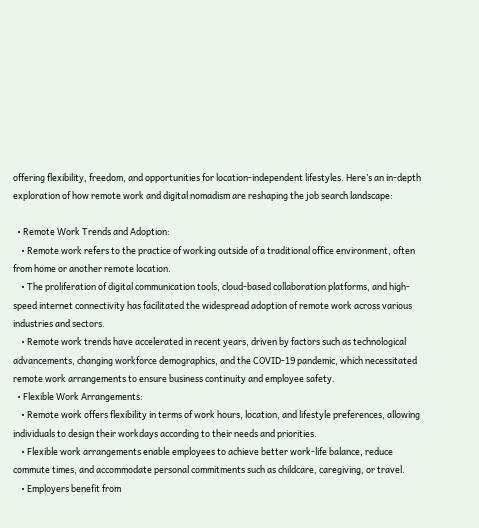offering flexibility, freedom, and opportunities for location-independent lifestyles. Here’s an in-depth exploration of how remote work and digital nomadism are reshaping the job search landscape:

  • Remote Work Trends and Adoption:
    • Remote work refers to the practice of working outside of a traditional office environment, often from home or another remote location.
    • The proliferation of digital communication tools, cloud-based collaboration platforms, and high-speed internet connectivity has facilitated the widespread adoption of remote work across various industries and sectors.
    • Remote work trends have accelerated in recent years, driven by factors such as technological advancements, changing workforce demographics, and the COVID-19 pandemic, which necessitated remote work arrangements to ensure business continuity and employee safety.
  • Flexible Work Arrangements:
    • Remote work offers flexibility in terms of work hours, location, and lifestyle preferences, allowing individuals to design their workdays according to their needs and priorities.
    • Flexible work arrangements enable employees to achieve better work-life balance, reduce commute times, and accommodate personal commitments such as childcare, caregiving, or travel.
    • Employers benefit from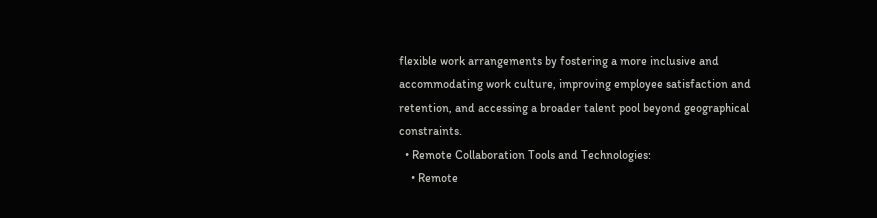flexible work arrangements by fostering a more inclusive and accommodating work culture, improving employee satisfaction and retention, and accessing a broader talent pool beyond geographical constraints.
  • Remote Collaboration Tools and Technologies:
    • Remote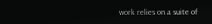work relies on a suite of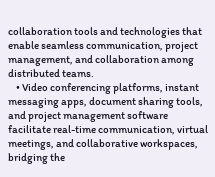collaboration tools and technologies that enable seamless communication, project management, and collaboration among distributed teams.
    • Video conferencing platforms, instant messaging apps, document sharing tools, and project management software facilitate real-time communication, virtual meetings, and collaborative workspaces, bridging the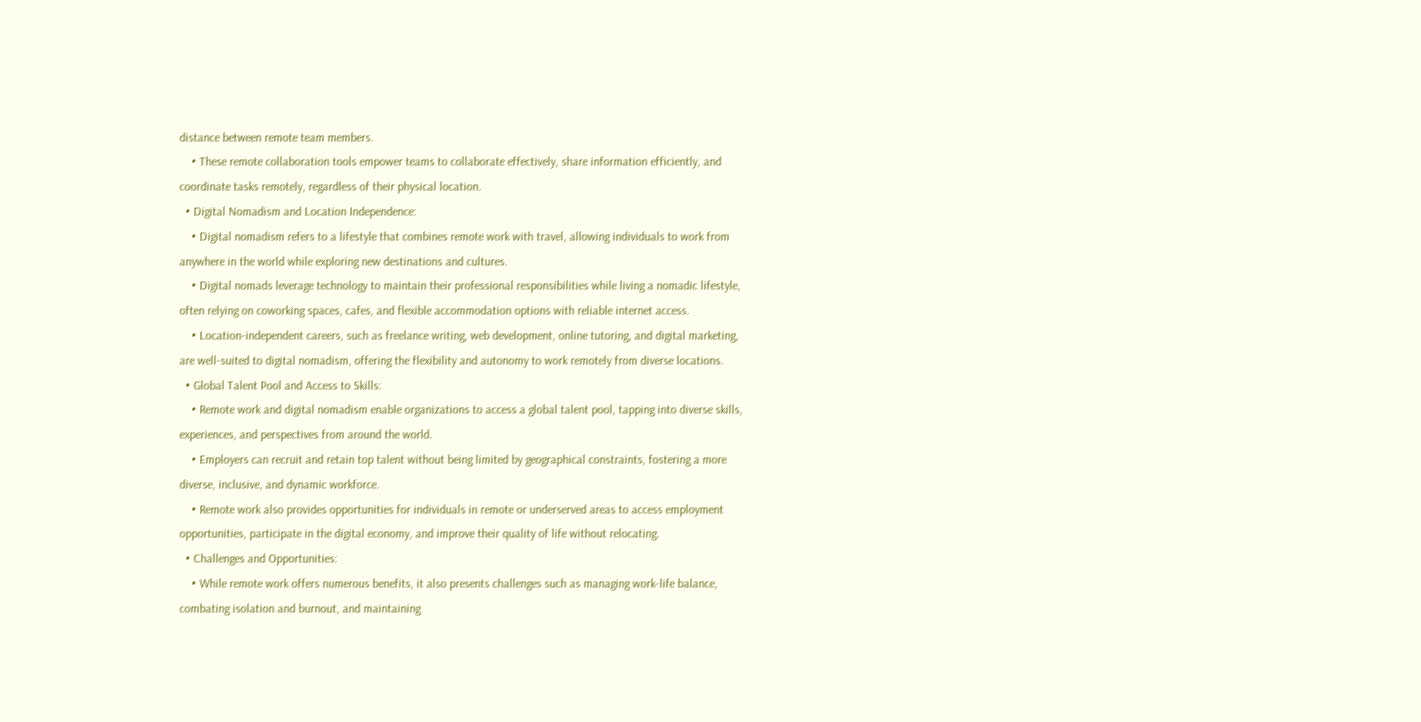distance between remote team members.
    • These remote collaboration tools empower teams to collaborate effectively, share information efficiently, and coordinate tasks remotely, regardless of their physical location.
  • Digital Nomadism and Location Independence:
    • Digital nomadism refers to a lifestyle that combines remote work with travel, allowing individuals to work from anywhere in the world while exploring new destinations and cultures.
    • Digital nomads leverage technology to maintain their professional responsibilities while living a nomadic lifestyle, often relying on coworking spaces, cafes, and flexible accommodation options with reliable internet access.
    • Location-independent careers, such as freelance writing, web development, online tutoring, and digital marketing, are well-suited to digital nomadism, offering the flexibility and autonomy to work remotely from diverse locations.
  • Global Talent Pool and Access to Skills:
    • Remote work and digital nomadism enable organizations to access a global talent pool, tapping into diverse skills, experiences, and perspectives from around the world.
    • Employers can recruit and retain top talent without being limited by geographical constraints, fostering a more diverse, inclusive, and dynamic workforce.
    • Remote work also provides opportunities for individuals in remote or underserved areas to access employment opportunities, participate in the digital economy, and improve their quality of life without relocating.
  • Challenges and Opportunities:
    • While remote work offers numerous benefits, it also presents challenges such as managing work-life balance, combating isolation and burnout, and maintaining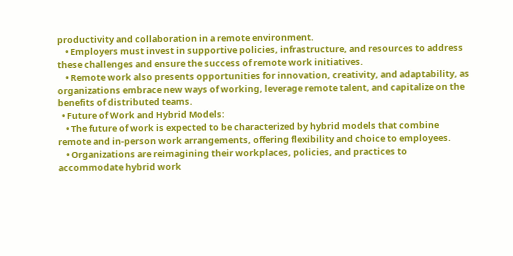productivity and collaboration in a remote environment.
    • Employers must invest in supportive policies, infrastructure, and resources to address these challenges and ensure the success of remote work initiatives.
    • Remote work also presents opportunities for innovation, creativity, and adaptability, as organizations embrace new ways of working, leverage remote talent, and capitalize on the benefits of distributed teams.
  • Future of Work and Hybrid Models:
    • The future of work is expected to be characterized by hybrid models that combine remote and in-person work arrangements, offering flexibility and choice to employees.
    • Organizations are reimagining their workplaces, policies, and practices to accommodate hybrid work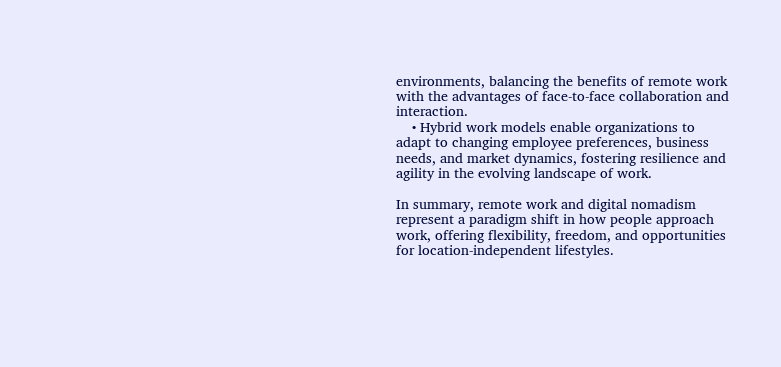environments, balancing the benefits of remote work with the advantages of face-to-face collaboration and interaction.
    • Hybrid work models enable organizations to adapt to changing employee preferences, business needs, and market dynamics, fostering resilience and agility in the evolving landscape of work.

In summary, remote work and digital nomadism represent a paradigm shift in how people approach work, offering flexibility, freedom, and opportunities for location-independent lifestyles.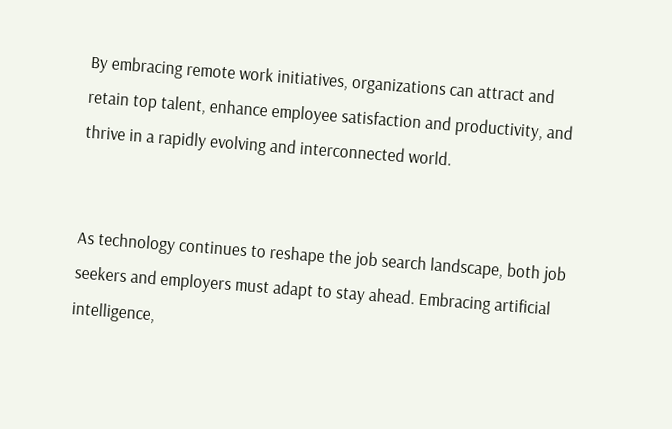By embracing remote work initiatives, organizations can attract and retain top talent, enhance employee satisfaction and productivity, and thrive in a rapidly evolving and interconnected world.


As technology continues to reshape the job search landscape, both job seekers and employers must adapt to stay ahead. Embracing artificial intelligence,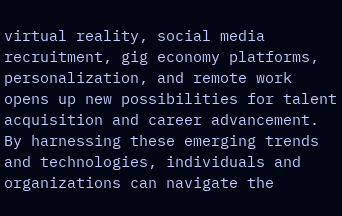virtual reality, social media recruitment, gig economy platforms, personalization, and remote work opens up new possibilities for talent acquisition and career advancement. By harnessing these emerging trends and technologies, individuals and organizations can navigate the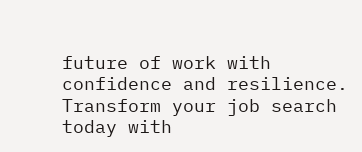future of work with confidence and resilience. Transform your job search today with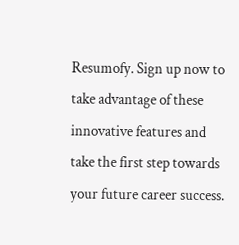Resumofy. Sign up now to take advantage of these innovative features and take the first step towards your future career success.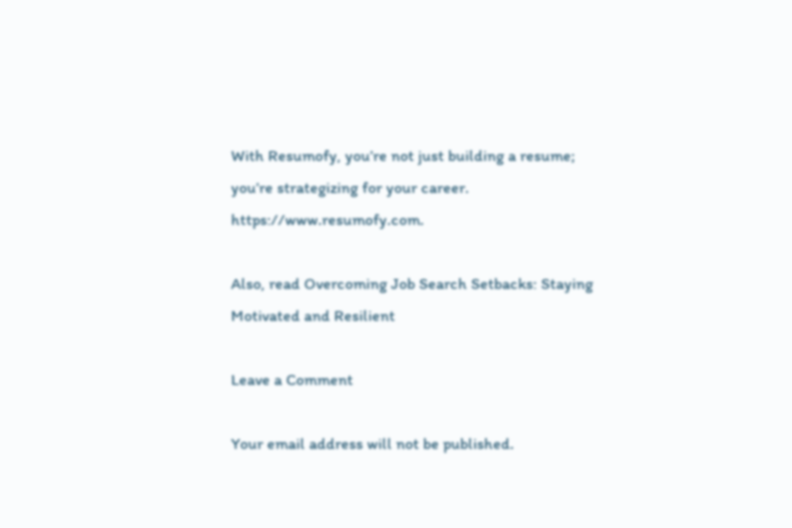With Resumofy, you’re not just building a resume; you’re strategizing for your career. https://www.resumofy.com.

Also, read Overcoming Job Search Setbacks: Staying Motivated and Resilient

Leave a Comment

Your email address will not be published.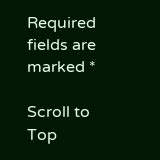Required fields are marked *

Scroll to Top